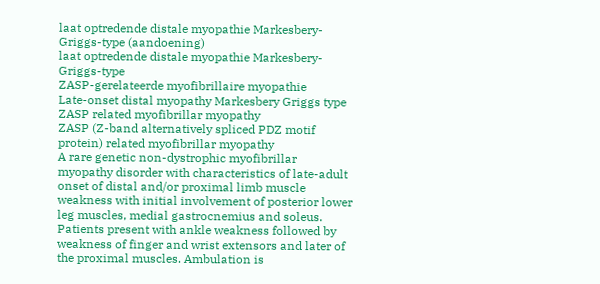laat optredende distale myopathie Markesbery-Griggs-type (aandoening)
laat optredende distale myopathie Markesbery-Griggs-type
ZASP-gerelateerde myofibrillaire myopathie
Late-onset distal myopathy Markesbery Griggs type
ZASP related myofibrillar myopathy
ZASP (Z-band alternatively spliced PDZ motif protein) related myofibrillar myopathy
A rare genetic non-dystrophic myofibrillar myopathy disorder with characteristics of late-adult onset of distal and/or proximal limb muscle weakness with initial involvement of posterior lower leg muscles, medial gastrocnemius and soleus. Patients present with ankle weakness followed by weakness of finger and wrist extensors and later of the proximal muscles. Ambulation is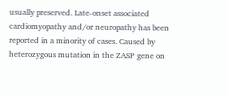usually preserved. Late-onset associated cardiomyopathy and/or neuropathy has been reported in a minority of cases. Caused by heterozygous mutation in the ZASP gene on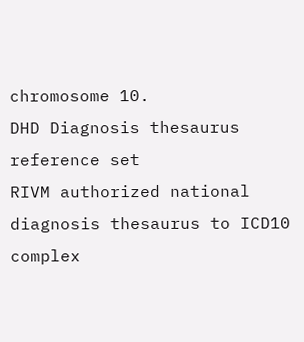chromosome 10.
DHD Diagnosis thesaurus reference set
RIVM authorized national diagnosis thesaurus to ICD10 complex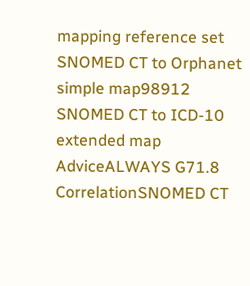mapping reference set
SNOMED CT to Orphanet simple map98912
SNOMED CT to ICD-10 extended map
AdviceALWAYS G71.8
CorrelationSNOMED CT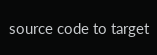source code to target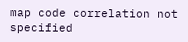map code correlation not specified